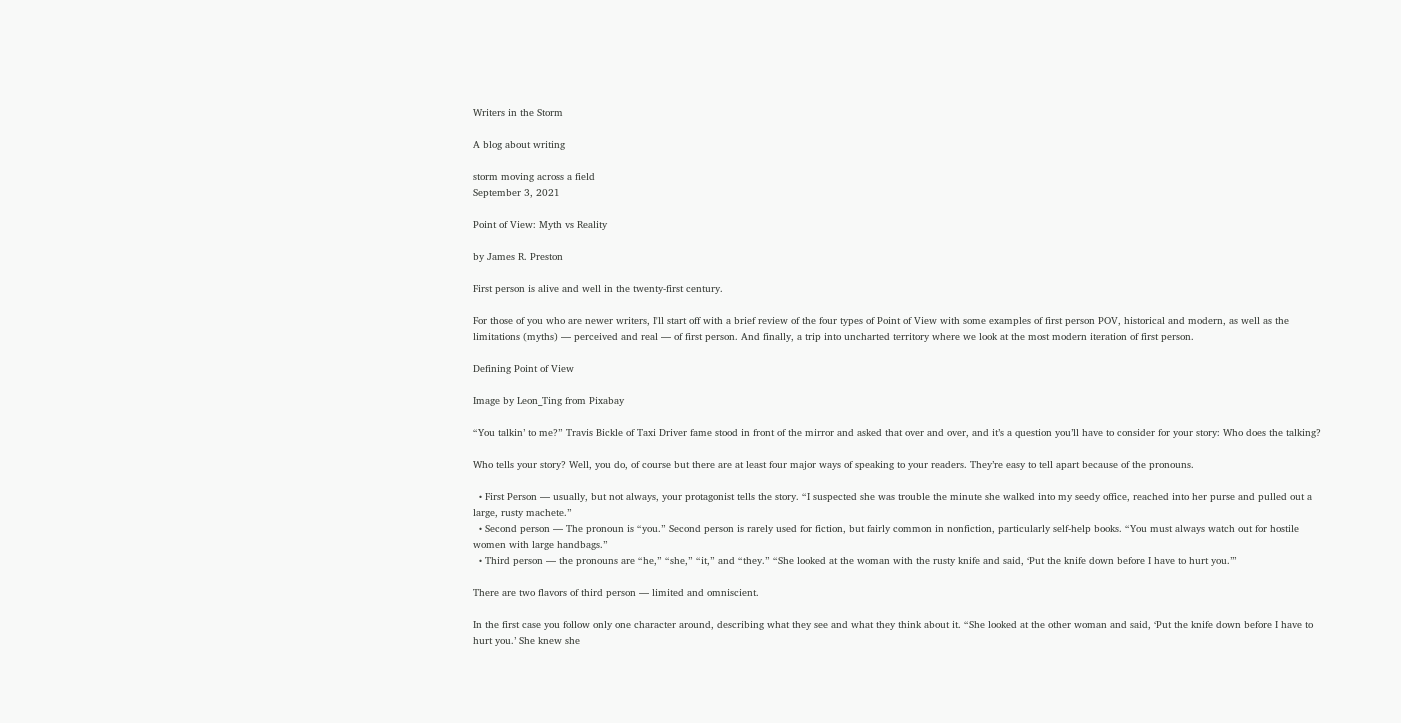Writers in the Storm

A blog about writing

storm moving across a field
September 3, 2021

Point of View: Myth vs Reality

by James R. Preston

First person is alive and well in the twenty-first century.

For those of you who are newer writers, I'll start off with a brief review of the four types of Point of View with some examples of first person POV, historical and modern, as well as the limitations (myths) — perceived and real — of first person. And finally, a trip into uncharted territory where we look at the most modern iteration of first person.

Defining Point of View

Image by Leon_Ting from Pixabay

“You talkin’ to me?” Travis Bickle of Taxi Driver fame stood in front of the mirror and asked that over and over, and it’s a question you’ll have to consider for your story: Who does the talking?

Who tells your story? Well, you do, of course but there are at least four major ways of speaking to your readers. They’re easy to tell apart because of the pronouns.

  • First Person — usually, but not always, your protagonist tells the story. “I suspected she was trouble the minute she walked into my seedy office, reached into her purse and pulled out a large, rusty machete.”
  • Second person — The pronoun is “you.” Second person is rarely used for fiction, but fairly common in nonfiction, particularly self-help books. “You must always watch out for hostile women with large handbags.”
  • Third person — the pronouns are “he,” “she,” “it,” and “they.” “She looked at the woman with the rusty knife and said, ‘Put the knife down before I have to hurt you.’”

There are two flavors of third person — limited and omniscient.

In the first case you follow only one character around, describing what they see and what they think about it. “She looked at the other woman and said, ‘Put the knife down before I have to hurt you.’ She knew she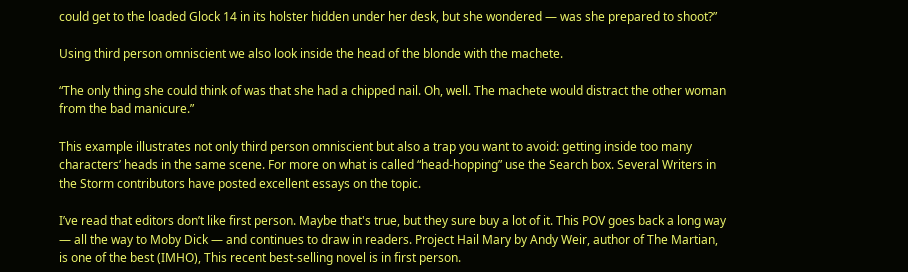could get to the loaded Glock 14 in its holster hidden under her desk, but she wondered — was she prepared to shoot?”

Using third person omniscient we also look inside the head of the blonde with the machete.

“The only thing she could think of was that she had a chipped nail. Oh, well. The machete would distract the other woman from the bad manicure.”

This example illustrates not only third person omniscient but also a trap you want to avoid: getting inside too many characters’ heads in the same scene. For more on what is called “head-hopping” use the Search box. Several Writers in the Storm contributors have posted excellent essays on the topic.

I’ve read that editors don’t like first person. Maybe that's true, but they sure buy a lot of it. This POV goes back a long way — all the way to Moby Dick — and continues to draw in readers. Project Hail Mary by Andy Weir, author of The Martian, is one of the best (IMHO), This recent best-selling novel is in first person.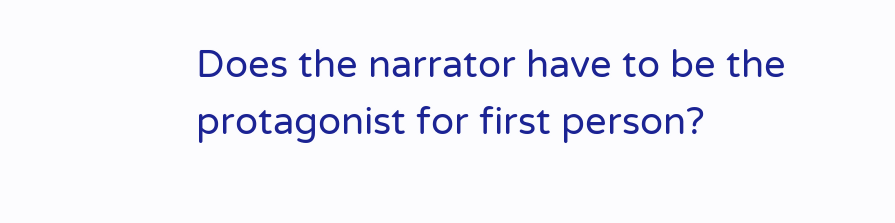Does the narrator have to be the protagonist for first person?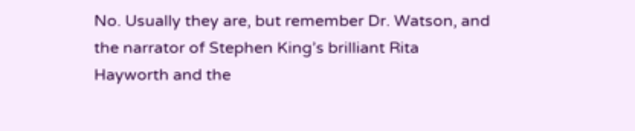No. Usually they are, but remember Dr. Watson, and the narrator of Stephen King’s brilliant Rita Hayworth and the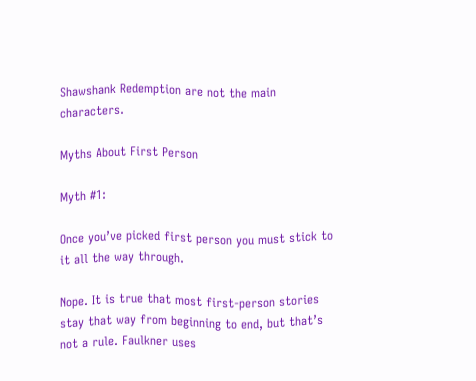Shawshank Redemption are not the main characters.

Myths About First Person

Myth #1:

Once you’ve picked first person you must stick to it all the way through.

Nope. It is true that most first-person stories stay that way from beginning to end, but that’s not a rule. Faulkner uses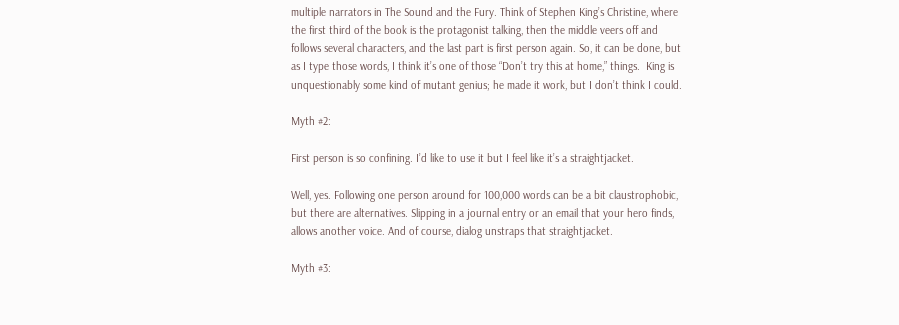multiple narrators in The Sound and the Fury. Think of Stephen King’s Christine, where the first third of the book is the protagonist talking, then the middle veers off and follows several characters, and the last part is first person again. So, it can be done, but as I type those words, I think it’s one of those “Don’t try this at home,” things.  King is unquestionably some kind of mutant genius; he made it work, but I don’t think I could.

Myth #2:

First person is so confining. I’d like to use it but I feel like it’s a straightjacket.

Well, yes. Following one person around for 100,000 words can be a bit claustrophobic, but there are alternatives. Slipping in a journal entry or an email that your hero finds, allows another voice. And of course, dialog unstraps that straightjacket.

Myth #3: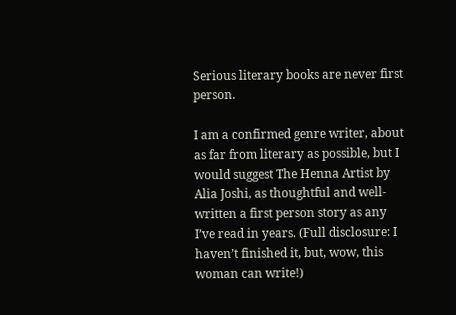Serious literary books are never first person.

I am a confirmed genre writer, about as far from literary as possible, but I would suggest The Henna Artist by Alia Joshi, as thoughtful and well-written a first person story as any I’ve read in years. (Full disclosure: I haven’t finished it, but, wow, this woman can write!)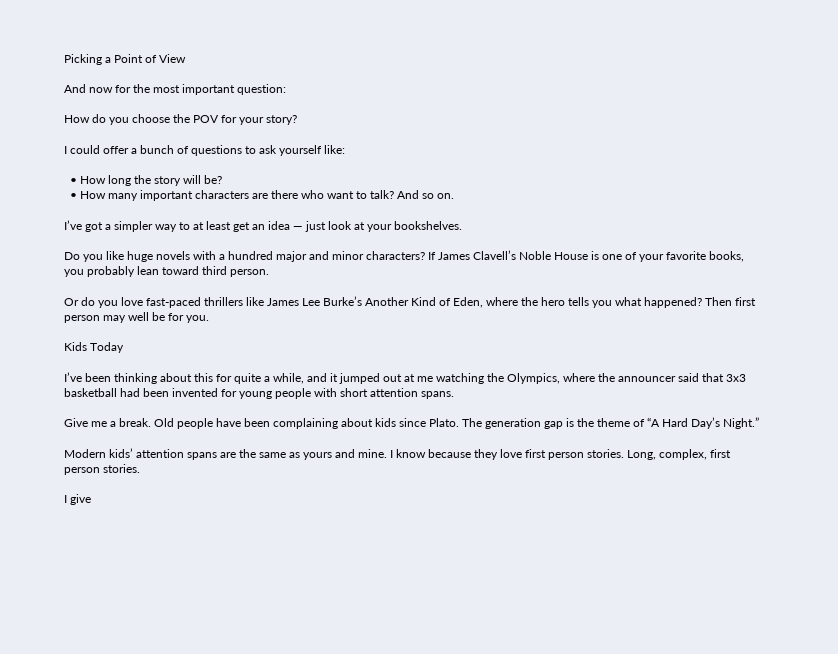Picking a Point of View

And now for the most important question:

How do you choose the POV for your story?

I could offer a bunch of questions to ask yourself like:

  • How long the story will be?
  • How many important characters are there who want to talk? And so on.

I’ve got a simpler way to at least get an idea — just look at your bookshelves.

Do you like huge novels with a hundred major and minor characters? If James Clavell’s Noble House is one of your favorite books, you probably lean toward third person.

Or do you love fast-paced thrillers like James Lee Burke’s Another Kind of Eden, where the hero tells you what happened? Then first person may well be for you.

Kids Today

I’ve been thinking about this for quite a while, and it jumped out at me watching the Olympics, where the announcer said that 3x3 basketball had been invented for young people with short attention spans.

Give me a break. Old people have been complaining about kids since Plato. The generation gap is the theme of “A Hard Day’s Night.”

Modern kids’ attention spans are the same as yours and mine. I know because they love first person stories. Long, complex, first person stories.

I give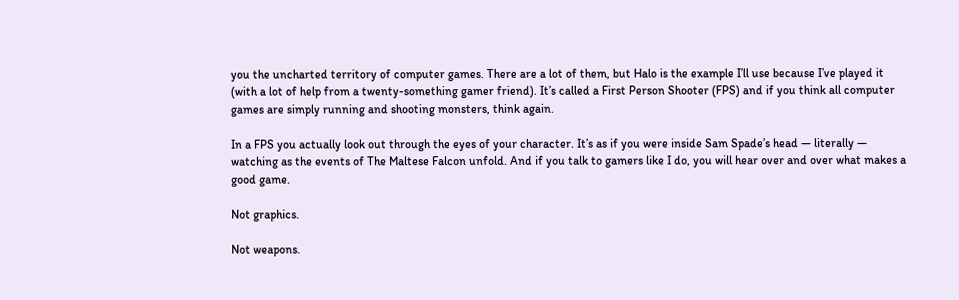you the uncharted territory of computer games. There are a lot of them, but Halo is the example I’ll use because I’ve played it (with a lot of help from a twenty-something gamer friend). It’s called a First Person Shooter (FPS) and if you think all computer games are simply running and shooting monsters, think again.

In a FPS you actually look out through the eyes of your character. It’s as if you were inside Sam Spade’s head — literally — watching as the events of The Maltese Falcon unfold. And if you talk to gamers like I do, you will hear over and over what makes a good game.

Not graphics.

Not weapons.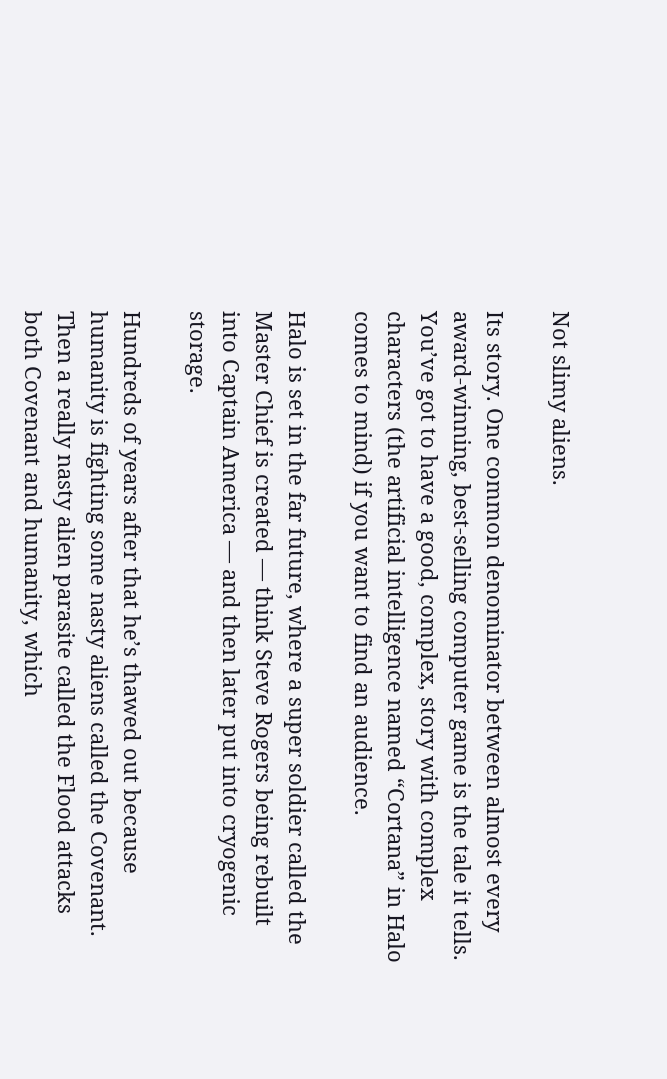Not slimy aliens.

Its story. One common denominator between almost every award-winning, best-selling computer game is the tale it tells. You’ve got to have a good, complex, story with complex characters (the artificial intelligence named “Cortana” in Halo comes to mind) if you want to find an audience.

Halo is set in the far future, where a super soldier called the Master Chief is created — think Steve Rogers being rebuilt into Captain America — and then later put into cryogenic storage.

Hundreds of years after that he’s thawed out because humanity is fighting some nasty aliens called the Covenant. Then a really nasty alien parasite called the Flood attacks both Covenant and humanity, which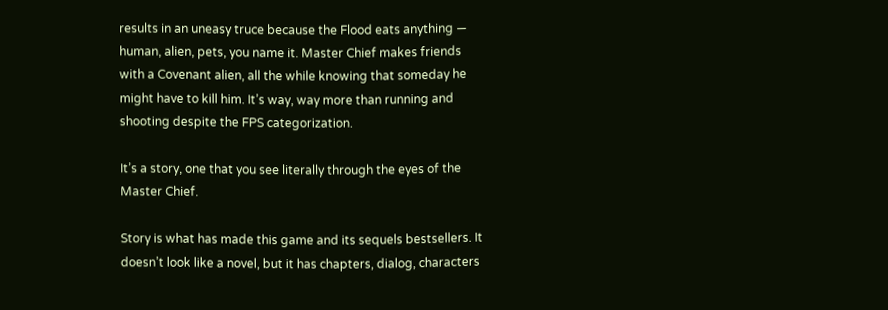results in an uneasy truce because the Flood eats anything — human, alien, pets, you name it. Master Chief makes friends with a Covenant alien, all the while knowing that someday he might have to kill him. It’s way, way more than running and shooting despite the FPS categorization.

It’s a story, one that you see literally through the eyes of the Master Chief.

Story is what has made this game and its sequels bestsellers. It doesn’t look like a novel, but it has chapters, dialog, characters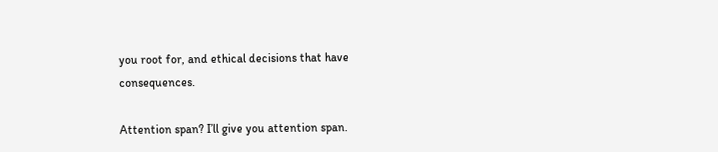you root for, and ethical decisions that have consequences.

Attention span? I’ll give you attention span.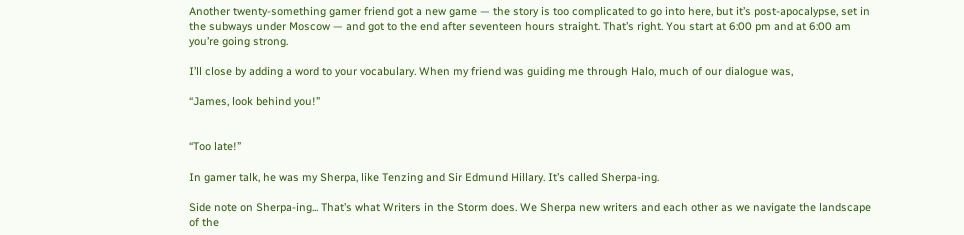Another twenty-something gamer friend got a new game — the story is too complicated to go into here, but it’s post-apocalypse, set in the subways under Moscow — and got to the end after seventeen hours straight. That’s right. You start at 6:00 pm and at 6:00 am you’re going strong.

I’ll close by adding a word to your vocabulary. When my friend was guiding me through Halo, much of our dialogue was,

“James, look behind you!”


“Too late!”

In gamer talk, he was my Sherpa, like Tenzing and Sir Edmund Hillary. It’s called Sherpa-ing.

Side note on Sherpa-ing... That’s what Writers in the Storm does. We Sherpa new writers and each other as we navigate the landscape of the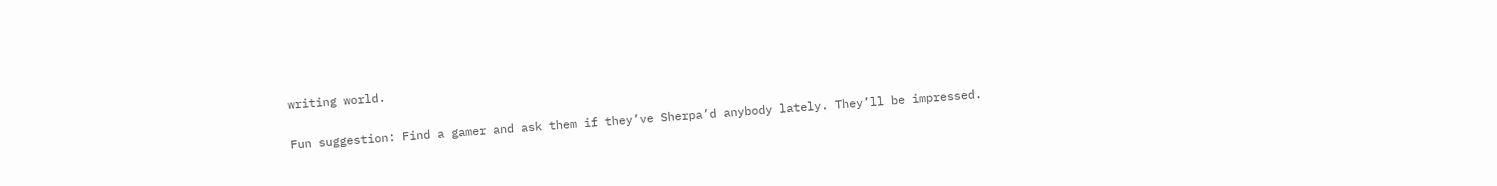writing world.

Fun suggestion: Find a gamer and ask them if they’ve Sherpa’d anybody lately. They’ll be impressed.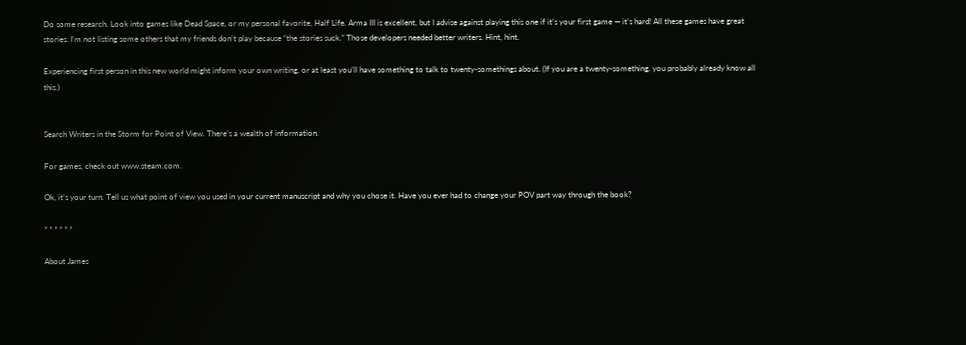Do some research. Look into games like Dead Space, or my personal favorite, Half Life. Arma III is excellent, but I advise against playing this one if it’s your first game — it’s hard! All these games have great stories. I’m not listing some others that my friends don’t play because “the stories suck.” Those developers needed better writers. Hint, hint.

Experiencing first person in this new world might inform your own writing, or at least you’ll have something to talk to twenty-somethings about. (If you are a twenty-something, you probably already know all this.)


Search Writers in the Storm for Point of View. There’s a wealth of information.

For games, check out www.steam.com.

Ok, it’s your turn. Tell us what point of view you used in your current manuscript and why you chose it. Have you ever had to change your POV part way through the book?

* * * * * *

About James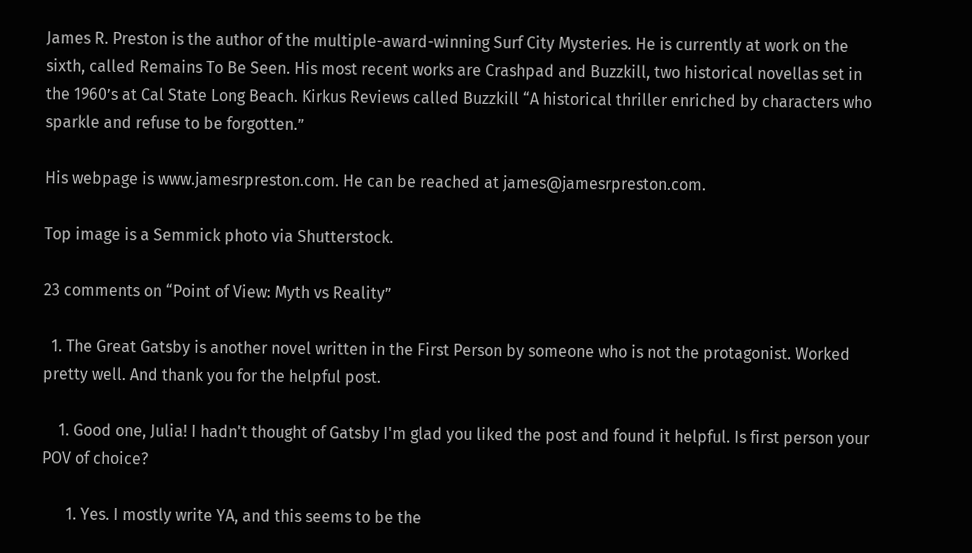James R. Preston is the author of the multiple-award-winning Surf City Mysteries. He is currently at work on the sixth, called Remains To Be Seen. His most recent works are Crashpad and Buzzkill, two historical novellas set in the 1960’s at Cal State Long Beach. Kirkus Reviews called Buzzkill “A historical thriller enriched by characters who sparkle and refuse to be forgotten.”

His webpage is www.jamesrpreston.com. He can be reached at james@jamesrpreston.com.

Top image is a Semmick photo via Shutterstock.

23 comments on “Point of View: Myth vs Reality”

  1. The Great Gatsby is another novel written in the First Person by someone who is not the protagonist. Worked pretty well. And thank you for the helpful post.

    1. Good one, Julia! I hadn't thought of Gatsby I'm glad you liked the post and found it helpful. Is first person your POV of choice?

      1. Yes. I mostly write YA, and this seems to be the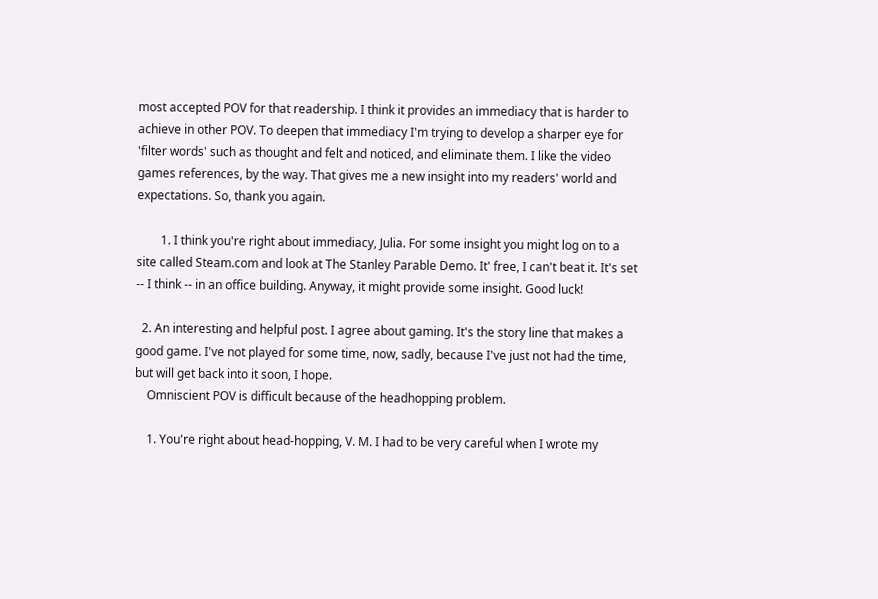most accepted POV for that readership. I think it provides an immediacy that is harder to achieve in other POV. To deepen that immediacy I'm trying to develop a sharper eye for 'filter words' such as thought and felt and noticed, and eliminate them. I like the video games references, by the way. That gives me a new insight into my readers' world and expectations. So, thank you again.

        1. I think you're right about immediacy, Julia. For some insight you might log on to a site called Steam.com and look at The Stanley Parable Demo. It' free, I can't beat it. It's set -- I think -- in an office building. Anyway, it might provide some insight. Good luck!

  2. An interesting and helpful post. I agree about gaming. It's the story line that makes a good game. I've not played for some time, now, sadly, because I've just not had the time, but will get back into it soon, I hope.
    Omniscient POV is difficult because of the headhopping problem.

    1. You're right about head-hopping, V. M. I had to be very careful when I wrote my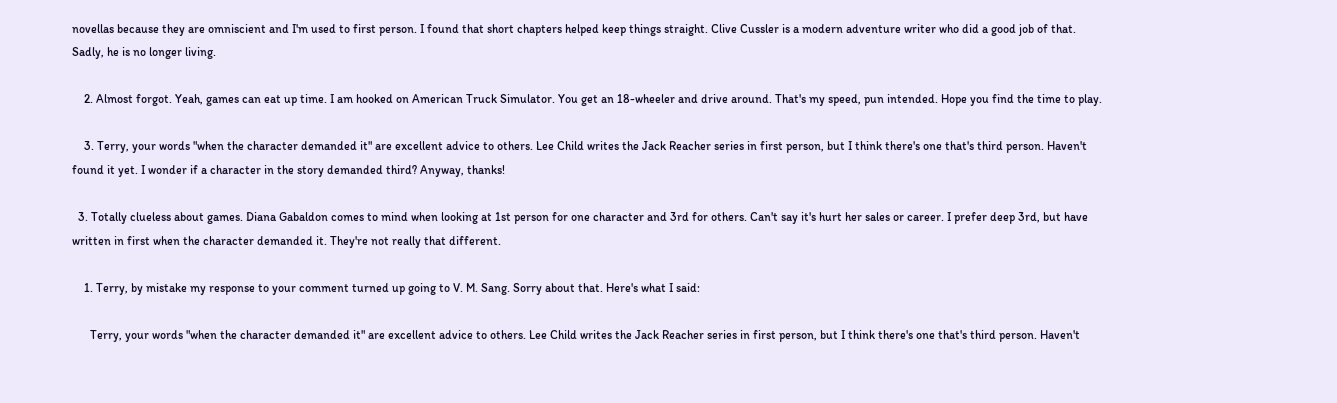novellas because they are omniscient and I'm used to first person. I found that short chapters helped keep things straight. Clive Cussler is a modern adventure writer who did a good job of that. Sadly, he is no longer living.

    2. Almost forgot. Yeah, games can eat up time. I am hooked on American Truck Simulator. You get an 18-wheeler and drive around. That's my speed, pun intended. Hope you find the time to play.

    3. Terry, your words "when the character demanded it" are excellent advice to others. Lee Child writes the Jack Reacher series in first person, but I think there's one that's third person. Haven't found it yet. I wonder if a character in the story demanded third? Anyway, thanks!

  3. Totally clueless about games. Diana Gabaldon comes to mind when looking at 1st person for one character and 3rd for others. Can't say it's hurt her sales or career. I prefer deep 3rd, but have written in first when the character demanded it. They're not really that different.

    1. Terry, by mistake my response to your comment turned up going to V. M. Sang. Sorry about that. Here's what I said:

      Terry, your words "when the character demanded it" are excellent advice to others. Lee Child writes the Jack Reacher series in first person, but I think there's one that's third person. Haven't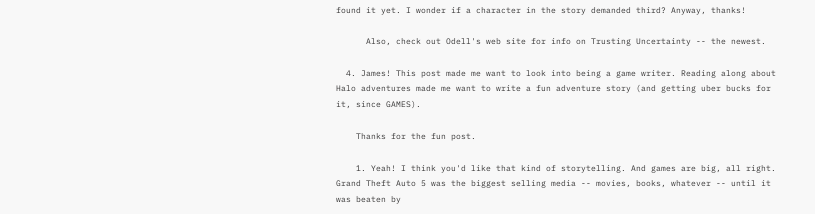found it yet. I wonder if a character in the story demanded third? Anyway, thanks!

      Also, check out Odell's web site for info on Trusting Uncertainty -- the newest.

  4. James! This post made me want to look into being a game writer. Reading along about Halo adventures made me want to write a fun adventure story (and getting uber bucks for it, since GAMES).

    Thanks for the fun post.

    1. Yeah! I think you'd like that kind of storytelling. And games are big, all right. Grand Theft Auto 5 was the biggest selling media -- movies, books, whatever -- until it was beaten by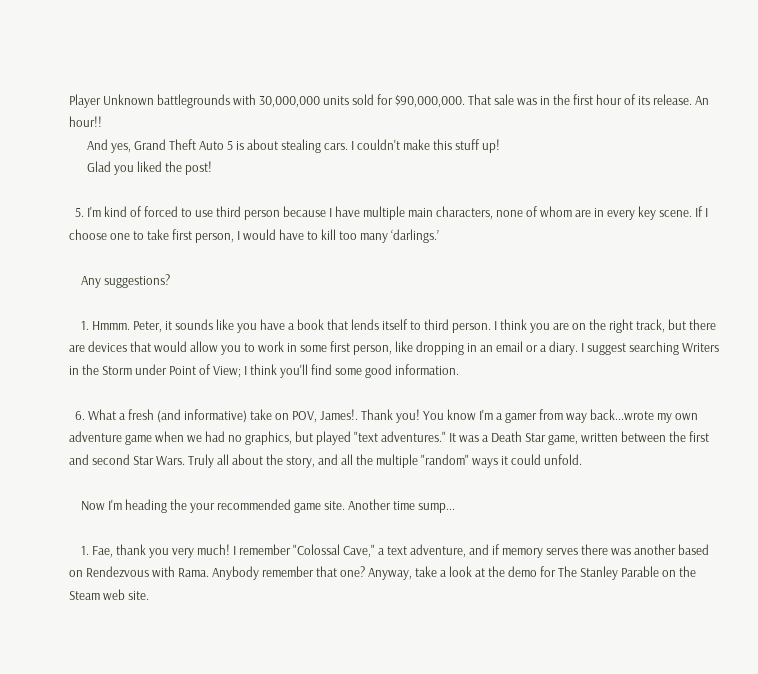Player Unknown battlegrounds with 30,000,000 units sold for $90,000,000. That sale was in the first hour of its release. An hour!!
      And yes, Grand Theft Auto 5 is about stealing cars. I couldn't make this stuff up!
      Glad you liked the post!

  5. I'm kind of forced to use third person because I have multiple main characters, none of whom are in every key scene. If I choose one to take first person, I would have to kill too many ‘darlings.’

    Any suggestions?

    1. Hmmm. Peter, it sounds like you have a book that lends itself to third person. I think you are on the right track, but there are devices that would allow you to work in some first person, like dropping in an email or a diary. I suggest searching Writers in the Storm under Point of View; I think you'll find some good information.

  6. What a fresh (and informative) take on POV, James!. Thank you! You know I'm a gamer from way back...wrote my own adventure game when we had no graphics, but played "text adventures." It was a Death Star game, written between the first and second Star Wars. Truly all about the story, and all the multiple "random" ways it could unfold.

    Now I'm heading the your recommended game site. Another time sump...

    1. Fae, thank you very much! I remember "Colossal Cave," a text adventure, and if memory serves there was another based on Rendezvous with Rama. Anybody remember that one? Anyway, take a look at the demo for The Stanley Parable on the Steam web site.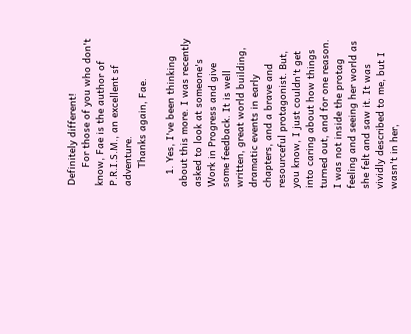Definitely different!
      For those of you who don't know, Fae is the author of P.R.I.S.M., an excellent sf adventure.
      Thanks again, Fae.

    1. Yes, I've been thinking about this more. I was recently asked to look at someone's Work in Progress and give some feedback. It is well written, great world building, dramatic events in early chapters, and a brave and resourceful protagonist. But, you know, I just couldn't get into caring about how things turned out, and for one reason. I was not inside the protag feeling and seeing her world as she felt and saw it. It was vividly described to me, but I wasn't in her,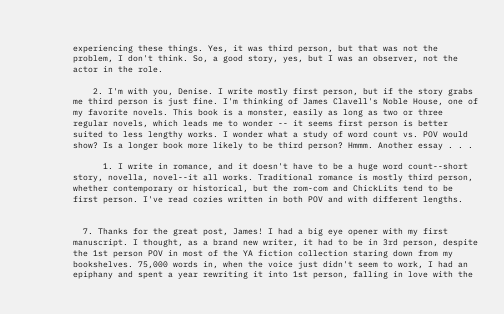experiencing these things. Yes, it was third person, but that was not the problem, I don't think. So, a good story, yes, but I was an observer, not the actor in the role.

    2. I'm with you, Denise. I write mostly first person, but if the story grabs me third person is just fine. I'm thinking of James Clavell's Noble House, one of my favorite novels. This book is a monster, easily as long as two or three regular novels, which leads me to wonder -- it seems first person is better suited to less lengthy works. I wonder what a study of word count vs. POV would show? Is a longer book more likely to be third person? Hmmm. Another essay . . .

      1. I write in romance, and it doesn't have to be a huge word count--short story, novella, novel--it all works. Traditional romance is mostly third person, whether contemporary or historical, but the rom-com and ChickLits tend to be first person. I've read cozies written in both POV and with different lengths.


  7. Thanks for the great post, James! I had a big eye opener with my first manuscript. I thought, as a brand new writer, it had to be in 3rd person, despite the 1st person POV in most of the YA fiction collection staring down from my bookshelves. 75,000 words in, when the voice just didn't seem to work, I had an epiphany and spent a year rewriting it into 1st person, falling in love with the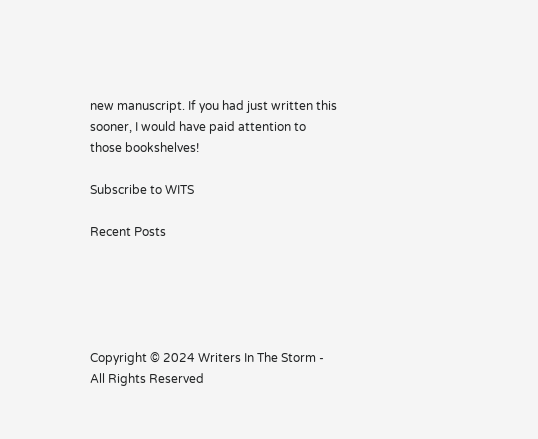new manuscript. If you had just written this sooner, I would have paid attention to those bookshelves!

Subscribe to WITS

Recent Posts





Copyright © 2024 Writers In The Storm - All Rights Reserved